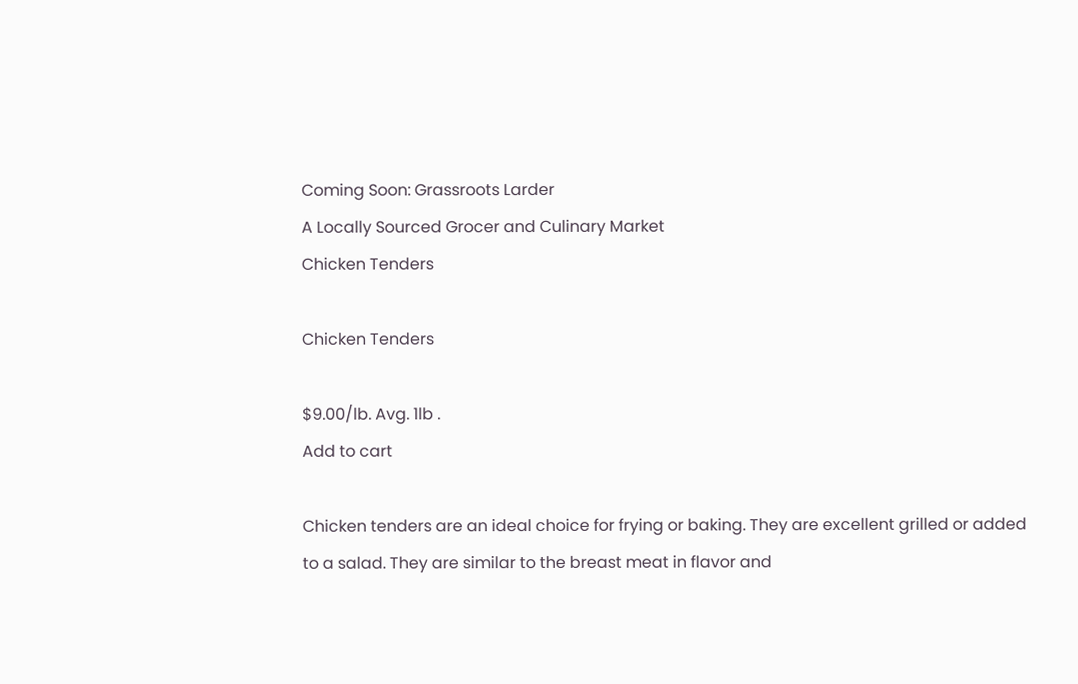Coming Soon: Grassroots Larder
A Locally Sourced Grocer and Culinary Market
Chicken Tenders

Chicken Tenders

$9.00/lb. Avg. 1lb .
Add to cart

Chicken tenders are an ideal choice for frying or baking. They are excellent grilled or added to a salad. They are similar to the breast meat in flavor and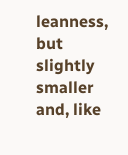leanness, but slightly smaller and, like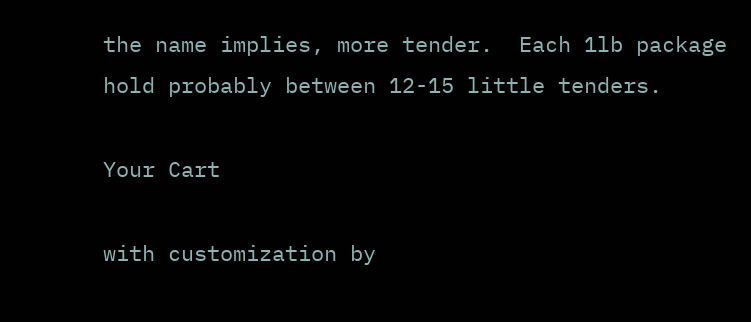the name implies, more tender.  Each 1lb package hold probably between 12-15 little tenders.

Your Cart

with customization by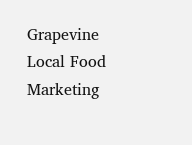Grapevine Local Food Marketing